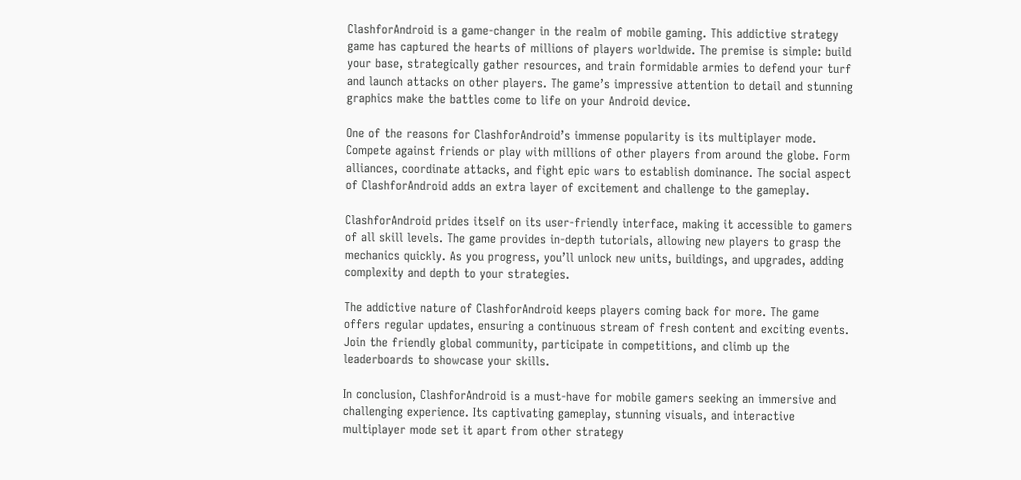ClashforAndroid is a game-changer in the realm of mobile gaming. This addictive strategy game has captured the hearts of millions of players worldwide. The premise is simple: build your base, strategically gather resources, and train formidable armies to defend your turf and launch attacks on other players. The game’s impressive attention to detail and stunning graphics make the battles come to life on your Android device.

One of the reasons for ClashforAndroid’s immense popularity is its multiplayer mode. Compete against friends or play with millions of other players from around the globe. Form alliances, coordinate attacks, and fight epic wars to establish dominance. The social aspect of ClashforAndroid adds an extra layer of excitement and challenge to the gameplay.

ClashforAndroid prides itself on its user-friendly interface, making it accessible to gamers of all skill levels. The game provides in-depth tutorials, allowing new players to grasp the mechanics quickly. As you progress, you’ll unlock new units, buildings, and upgrades, adding complexity and depth to your strategies.

The addictive nature of ClashforAndroid keeps players coming back for more. The game offers regular updates, ensuring a continuous stream of fresh content and exciting events. Join the friendly global community, participate in competitions, and climb up the leaderboards to showcase your skills.

In conclusion, ClashforAndroid is a must-have for mobile gamers seeking an immersive and challenging experience. Its captivating gameplay, stunning visuals, and interactive multiplayer mode set it apart from other strategy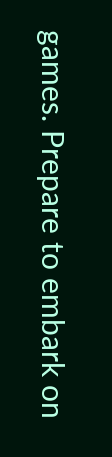games. Prepare to embark on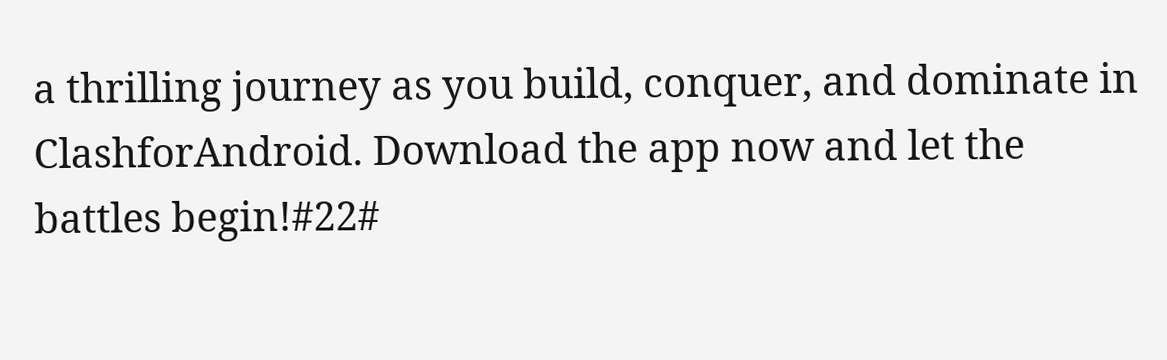a thrilling journey as you build, conquer, and dominate in ClashforAndroid. Download the app now and let the battles begin!#22#